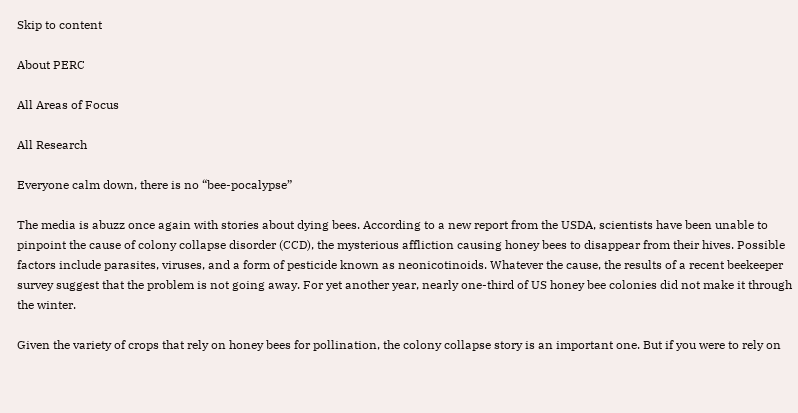Skip to content

About PERC

All Areas of Focus

All Research

Everyone calm down, there is no “bee-pocalypse”

The media is abuzz once again with stories about dying bees. According to a new report from the USDA, scientists have been unable to pinpoint the cause of colony collapse disorder (CCD), the mysterious affliction causing honey bees to disappear from their hives. Possible factors include parasites, viruses, and a form of pesticide known as neonicotinoids. Whatever the cause, the results of a recent beekeeper survey suggest that the problem is not going away. For yet another year, nearly one-third of US honey bee colonies did not make it through the winter.

Given the variety of crops that rely on honey bees for pollination, the colony collapse story is an important one. But if you were to rely on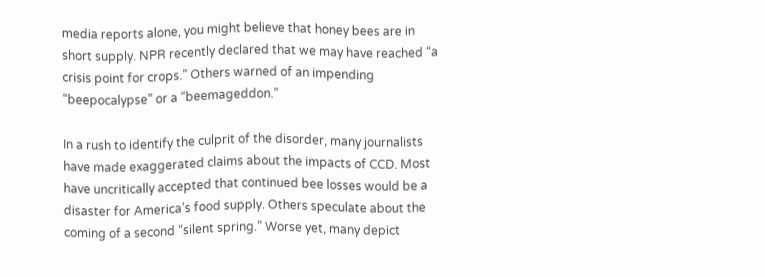media reports alone, you might believe that honey bees are in short supply. NPR recently declared that we may have reached “a crisis point for crops.” Others warned of an impending “beepocalypse” or a “beemageddon.”

In a rush to identify the culprit of the disorder, many journalists have made exaggerated claims about the impacts of CCD. Most have uncritically accepted that continued bee losses would be a disaster for America’s food supply. Others speculate about the coming of a second “silent spring.” Worse yet, many depict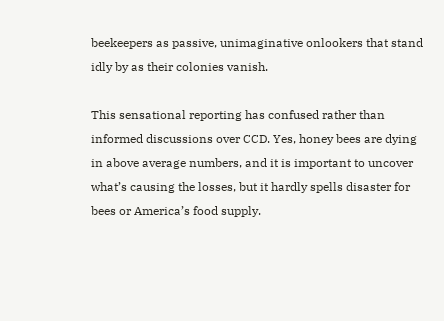beekeepers as passive, unimaginative onlookers that stand idly by as their colonies vanish.

This sensational reporting has confused rather than informed discussions over CCD. Yes, honey bees are dying in above average numbers, and it is important to uncover what’s causing the losses, but it hardly spells disaster for bees or America’s food supply.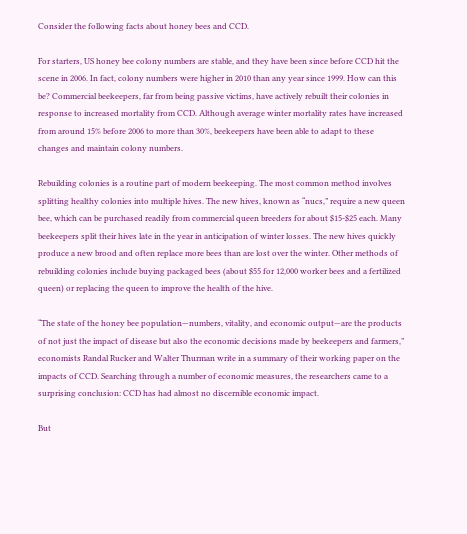Consider the following facts about honey bees and CCD.

For starters, US honey bee colony numbers are stable, and they have been since before CCD hit the scene in 2006. In fact, colony numbers were higher in 2010 than any year since 1999. How can this be? Commercial beekeepers, far from being passive victims, have actively rebuilt their colonies in response to increased mortality from CCD. Although average winter mortality rates have increased from around 15% before 2006 to more than 30%, beekeepers have been able to adapt to these changes and maintain colony numbers.

Rebuilding colonies is a routine part of modern beekeeping. The most common method involves splitting healthy colonies into multiple hives. The new hives, known as “nucs,” require a new queen bee, which can be purchased readily from commercial queen breeders for about $15-$25 each. Many beekeepers split their hives late in the year in anticipation of winter losses. The new hives quickly produce a new brood and often replace more bees than are lost over the winter. Other methods of rebuilding colonies include buying packaged bees (about $55 for 12,000 worker bees and a fertilized queen) or replacing the queen to improve the health of the hive.

“The state of the honey bee population—numbers, vitality, and economic output—are the products of not just the impact of disease but also the economic decisions made by beekeepers and farmers,” economists Randal Rucker and Walter Thurman write in a summary of their working paper on the impacts of CCD. Searching through a number of economic measures, the researchers came to a surprising conclusion: CCD has had almost no discernible economic impact.

But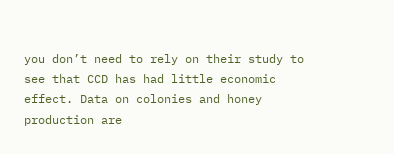you don’t need to rely on their study to see that CCD has had little economic effect. Data on colonies and honey production are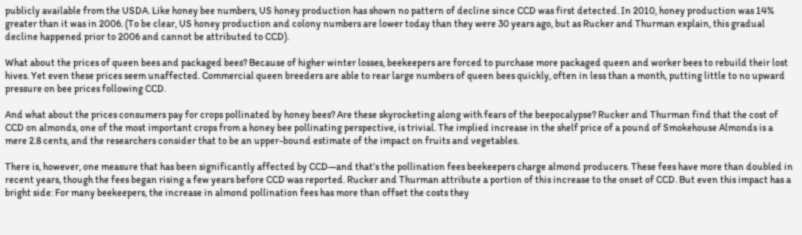publicly available from the USDA. Like honey bee numbers, US honey production has shown no pattern of decline since CCD was first detected. In 2010, honey production was 14% greater than it was in 2006. (To be clear, US honey production and colony numbers are lower today than they were 30 years ago, but as Rucker and Thurman explain, this gradual decline happened prior to 2006 and cannot be attributed to CCD).

What about the prices of queen bees and packaged bees? Because of higher winter losses, beekeepers are forced to purchase more packaged queen and worker bees to rebuild their lost hives. Yet even these prices seem unaffected. Commercial queen breeders are able to rear large numbers of queen bees quickly, often in less than a month, putting little to no upward pressure on bee prices following CCD.

And what about the prices consumers pay for crops pollinated by honey bees? Are these skyrocketing along with fears of the beepocalypse? Rucker and Thurman find that the cost of CCD on almonds, one of the most important crops from a honey bee pollinating perspective, is trivial. The implied increase in the shelf price of a pound of Smokehouse Almonds is a mere 2.8 cents, and the researchers consider that to be an upper-bound estimate of the impact on fruits and vegetables.

There is, however, one measure that has been significantly affected by CCD—and that’s the pollination fees beekeepers charge almond producers. These fees have more than doubled in recent years, though the fees began rising a few years before CCD was reported. Rucker and Thurman attribute a portion of this increase to the onset of CCD. But even this impact has a bright side: For many beekeepers, the increase in almond pollination fees has more than offset the costs they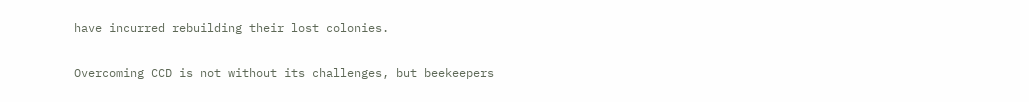have incurred rebuilding their lost colonies.

Overcoming CCD is not without its challenges, but beekeepers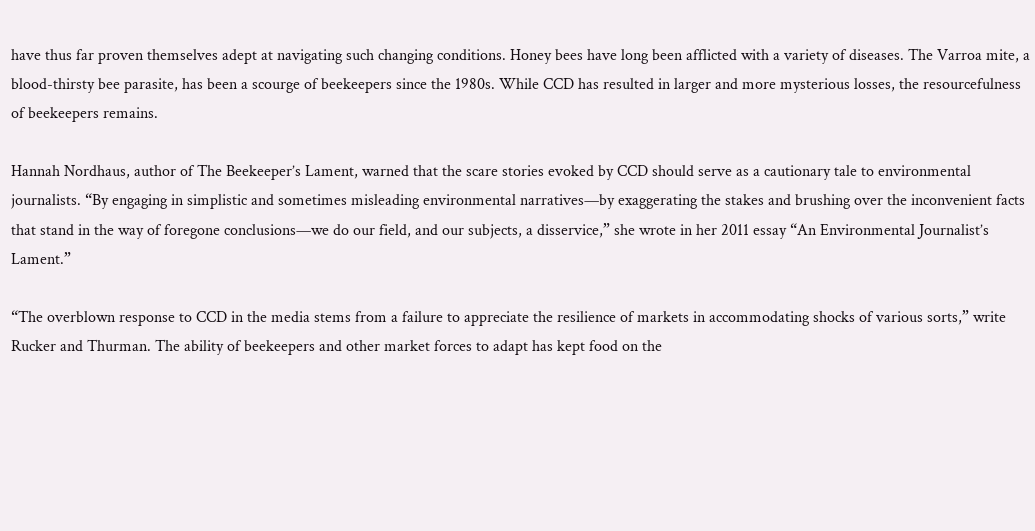have thus far proven themselves adept at navigating such changing conditions. Honey bees have long been afflicted with a variety of diseases. The Varroa mite, a blood-thirsty bee parasite, has been a scourge of beekeepers since the 1980s. While CCD has resulted in larger and more mysterious losses, the resourcefulness of beekeepers remains.

Hannah Nordhaus, author of The Beekeeper’s Lament, warned that the scare stories evoked by CCD should serve as a cautionary tale to environmental journalists. “By engaging in simplistic and sometimes misleading environmental narratives—by exaggerating the stakes and brushing over the inconvenient facts that stand in the way of foregone conclusions—we do our field, and our subjects, a disservice,” she wrote in her 2011 essay “An Environmental Journalist’s Lament.”

“The overblown response to CCD in the media stems from a failure to appreciate the resilience of markets in accommodating shocks of various sorts,” write Rucker and Thurman. The ability of beekeepers and other market forces to adapt has kept food on the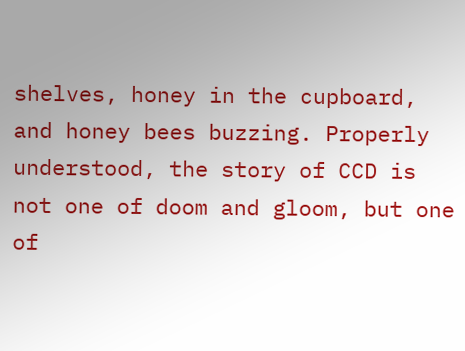shelves, honey in the cupboard, and honey bees buzzing. Properly understood, the story of CCD is not one of doom and gloom, but one of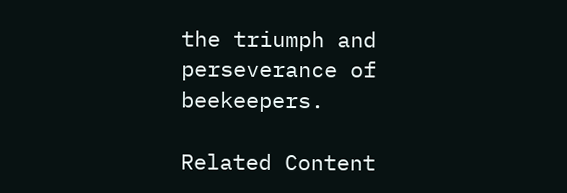the triumph and perseverance of beekeepers.

Related Content